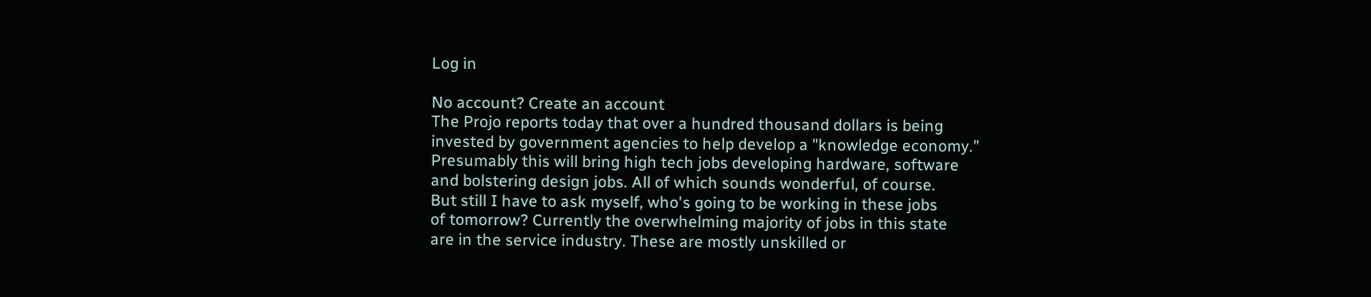Log in

No account? Create an account
The Projo reports today that over a hundred thousand dollars is being
invested by government agencies to help develop a "knowledge economy."
Presumably this will bring high tech jobs developing hardware, software
and bolstering design jobs. All of which sounds wonderful, of course.
But still I have to ask myself, who's going to be working in these jobs
of tomorrow? Currently the overwhelming majority of jobs in this state
are in the service industry. These are mostly unskilled or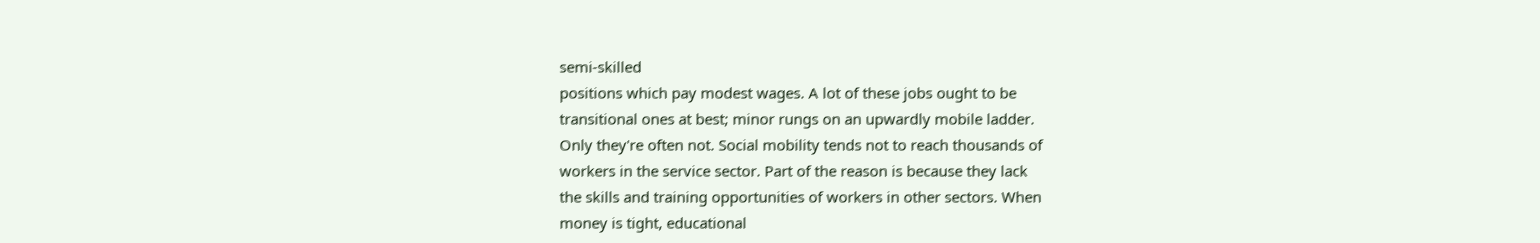semi-skilled
positions which pay modest wages. A lot of these jobs ought to be
transitional ones at best; minor rungs on an upwardly mobile ladder.
Only they're often not. Social mobility tends not to reach thousands of
workers in the service sector. Part of the reason is because they lack
the skills and training opportunities of workers in other sectors. When
money is tight, educational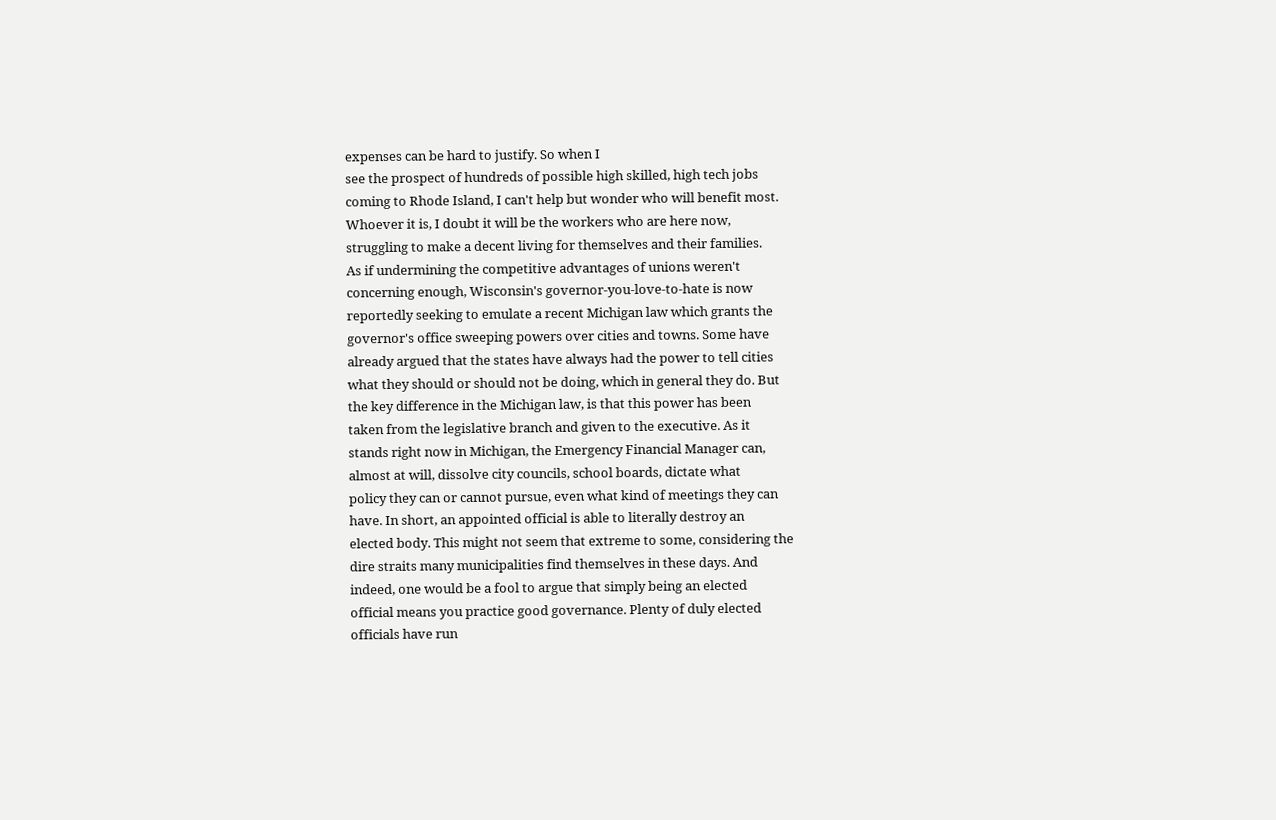expenses can be hard to justify. So when I
see the prospect of hundreds of possible high skilled, high tech jobs
coming to Rhode Island, I can't help but wonder who will benefit most.
Whoever it is, I doubt it will be the workers who are here now,
struggling to make a decent living for themselves and their families.
As if undermining the competitive advantages of unions weren't
concerning enough, Wisconsin's governor-you-love-to-hate is now
reportedly seeking to emulate a recent Michigan law which grants the
governor's office sweeping powers over cities and towns. Some have
already argued that the states have always had the power to tell cities
what they should or should not be doing, which in general they do. But
the key difference in the Michigan law, is that this power has been
taken from the legislative branch and given to the executive. As it
stands right now in Michigan, the Emergency Financial Manager can,
almost at will, dissolve city councils, school boards, dictate what
policy they can or cannot pursue, even what kind of meetings they can
have. In short, an appointed official is able to literally destroy an
elected body. This might not seem that extreme to some, considering the
dire straits many municipalities find themselves in these days. And
indeed, one would be a fool to argue that simply being an elected
official means you practice good governance. Plenty of duly elected
officials have run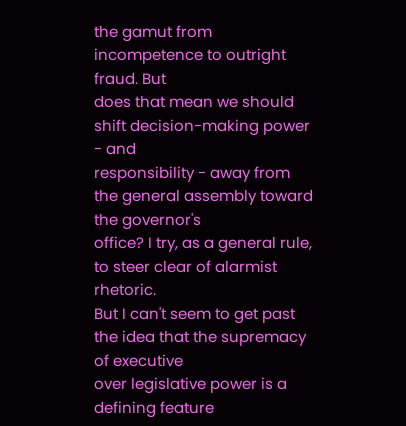the gamut from incompetence to outright fraud. But
does that mean we should shift decision-making power - and
responsibility - away from the general assembly toward the governor's
office? I try, as a general rule, to steer clear of alarmist rhetoric.
But I can't seem to get past the idea that the supremacy of executive
over legislative power is a defining feature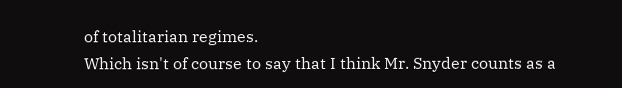of totalitarian regimes.
Which isn't of course to say that I think Mr. Snyder counts as a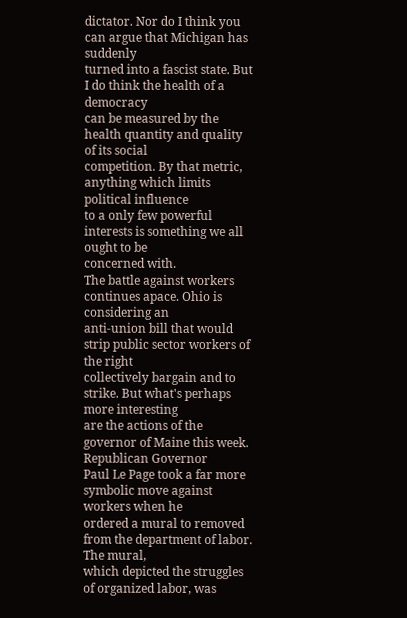dictator. Nor do I think you can argue that Michigan has suddenly
turned into a fascist state. But I do think the health of a democracy
can be measured by the health quantity and quality of its social
competition. By that metric, anything which limits political influence
to a only few powerful interests is something we all ought to be
concerned with.
The battle against workers continues apace. Ohio is considering an
anti-union bill that would strip public sector workers of the right
collectively bargain and to strike. But what's perhaps more interesting
are the actions of the governor of Maine this week. Republican Governor
Paul Le Page took a far more symbolic move against workers when he
ordered a mural to removed from the department of labor. The mural,
which depicted the struggles of organized labor, was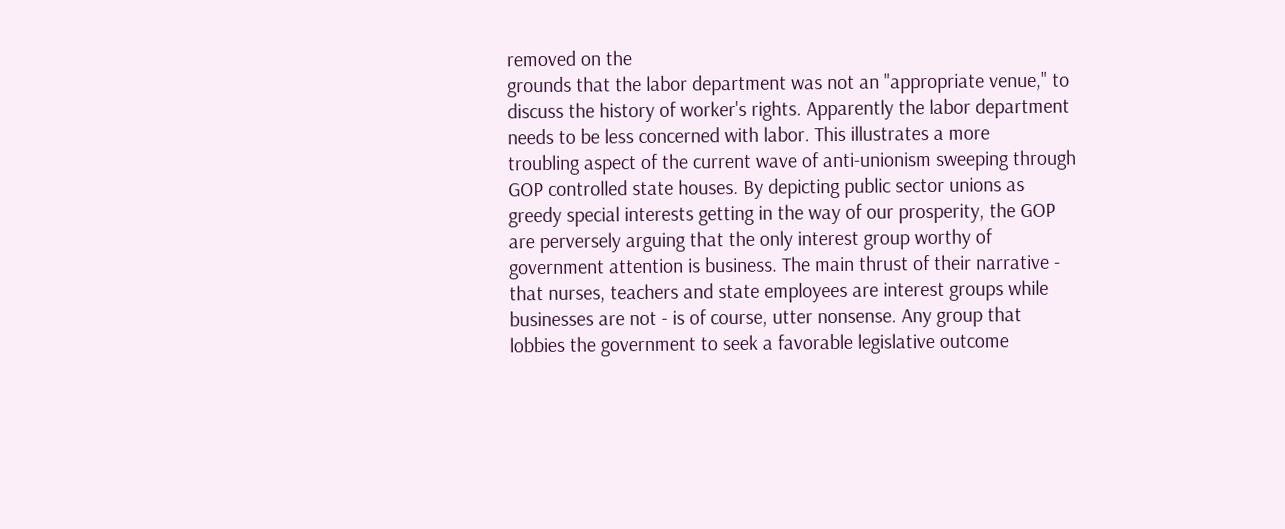removed on the
grounds that the labor department was not an "appropriate venue," to
discuss the history of worker's rights. Apparently the labor department
needs to be less concerned with labor. This illustrates a more
troubling aspect of the current wave of anti-unionism sweeping through
GOP controlled state houses. By depicting public sector unions as
greedy special interests getting in the way of our prosperity, the GOP
are perversely arguing that the only interest group worthy of
government attention is business. The main thrust of their narrative -
that nurses, teachers and state employees are interest groups while
businesses are not - is of course, utter nonsense. Any group that
lobbies the government to seek a favorable legislative outcome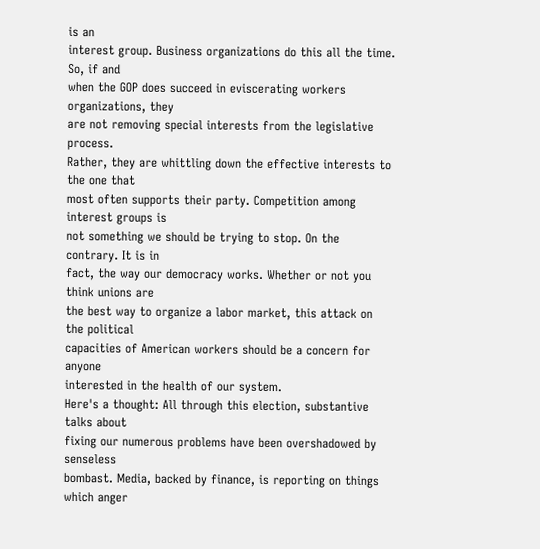is an
interest group. Business organizations do this all the time. So, if and
when the GOP does succeed in eviscerating workers organizations, they
are not removing special interests from the legislative process.
Rather, they are whittling down the effective interests to the one that
most often supports their party. Competition among interest groups is
not something we should be trying to stop. On the contrary. It is in
fact, the way our democracy works. Whether or not you think unions are
the best way to organize a labor market, this attack on the political
capacities of American workers should be a concern for anyone
interested in the health of our system.
Here's a thought: All through this election, substantive talks about
fixing our numerous problems have been overshadowed by senseless
bombast. Media, backed by finance, is reporting on things which anger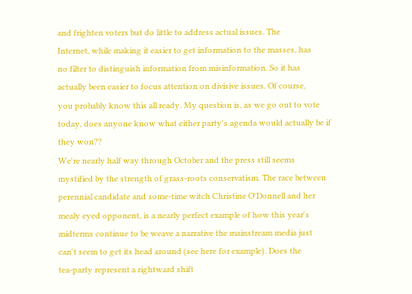and frighten voters but do little to address actual issues. The
Internet, while making it easier to get information to the masses, has
no filter to distinguish information from misinformation. So it has
actually been easier to focus attention on divisive issues. Of course,
you probably know this all ready. My question is, as we go out to vote
today, does anyone know what either party's agenda would actually be if
they won??
We're nearly half way through October and the press still seems
mystified by the strength of grass-roots conservatism. The race between
perennial candidate and some-time witch Christine O'Donnell and her
mealy eyed opponent, is a nearly perfect example of how this year's
midterms continue to be weave a narrative the mainstream media just
can't seem to get its head around (see here for example). Does the
tea-party represent a rightward shift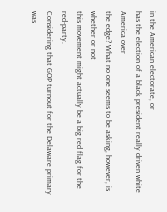in the American electorate, or
has the election of a black president really driven white America over
the edge? What no one seems to be asking, however, is whether or not
this movement might actually be a big red flag for the red-party.
Considering that GOP turnout for the Delaware primary was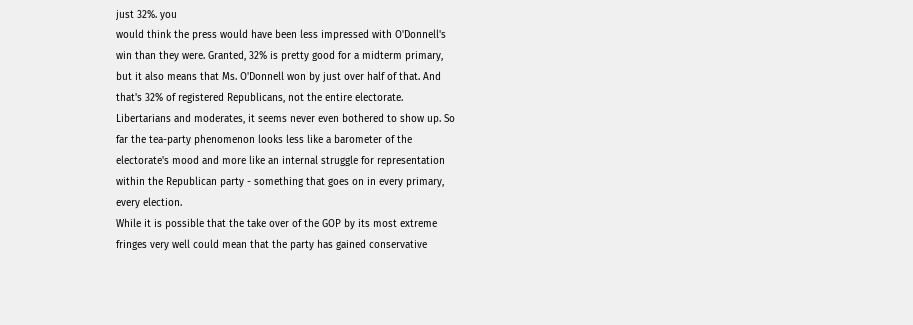just 32%. you
would think the press would have been less impressed with O'Donnell's
win than they were. Granted, 32% is pretty good for a midterm primary,
but it also means that Ms. O'Donnell won by just over half of that. And
that's 32% of registered Republicans, not the entire electorate.
Libertarians and moderates, it seems never even bothered to show up. So
far the tea-party phenomenon looks less like a barometer of the
electorate's mood and more like an internal struggle for representation
within the Republican party - something that goes on in every primary,
every election.
While it is possible that the take over of the GOP by its most extreme
fringes very well could mean that the party has gained conservative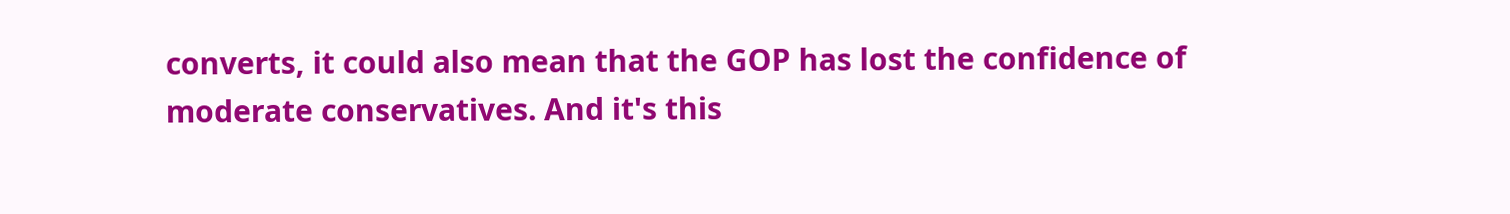converts, it could also mean that the GOP has lost the confidence of
moderate conservatives. And it's this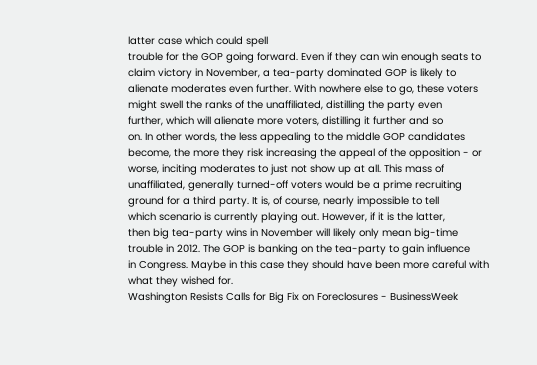latter case which could spell
trouble for the GOP going forward. Even if they can win enough seats to
claim victory in November, a tea-party dominated GOP is likely to
alienate moderates even further. With nowhere else to go, these voters
might swell the ranks of the unaffiliated, distilling the party even
further, which will alienate more voters, distilling it further and so
on. In other words, the less appealing to the middle GOP candidates
become, the more they risk increasing the appeal of the opposition - or
worse, inciting moderates to just not show up at all. This mass of
unaffiliated, generally turned-off voters would be a prime recruiting
ground for a third party. It is, of course, nearly impossible to tell
which scenario is currently playing out. However, if it is the latter,
then big tea-party wins in November will likely only mean big-time
trouble in 2012. The GOP is banking on the tea-party to gain influence
in Congress. Maybe in this case they should have been more careful with
what they wished for.
Washington Resists Calls for Big Fix on Foreclosures - BusinessWeek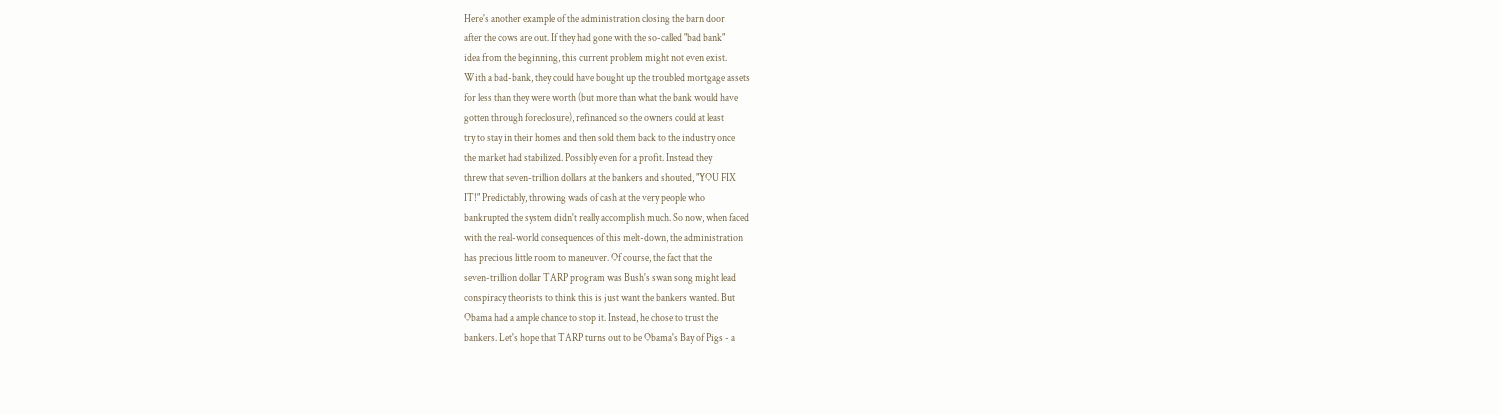Here's another example of the administration closing the barn door
after the cows are out. If they had gone with the so-called "bad bank"
idea from the beginning, this current problem might not even exist.
With a bad-bank, they could have bought up the troubled mortgage assets
for less than they were worth (but more than what the bank would have
gotten through foreclosure), refinanced so the owners could at least
try to stay in their homes and then sold them back to the industry once
the market had stabilized. Possibly even for a profit. Instead they
threw that seven-trillion dollars at the bankers and shouted, "YOU FIX
IT!" Predictably, throwing wads of cash at the very people who
bankrupted the system didn't really accomplish much. So now, when faced
with the real-world consequences of this melt-down, the administration
has precious little room to maneuver. Of course, the fact that the
seven-trillion dollar TARP program was Bush's swan song might lead
conspiracy theorists to think this is just want the bankers wanted. But
Obama had a ample chance to stop it. Instead, he chose to trust the
bankers. Let's hope that TARP turns out to be Obama's Bay of Pigs - a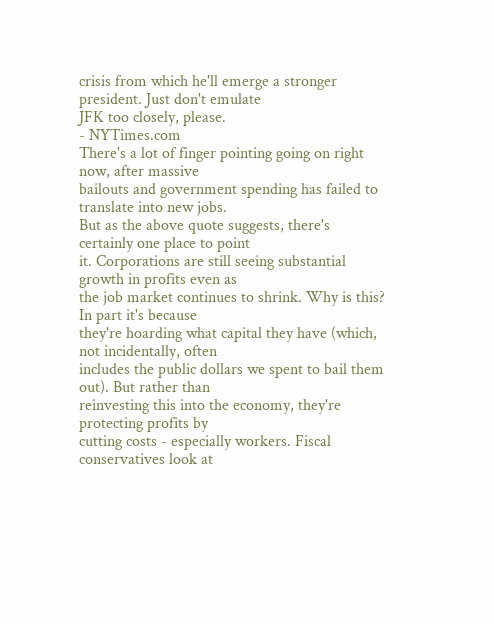crisis from which he'll emerge a stronger president. Just don't emulate
JFK too closely, please.
- NYTimes.com
There's a lot of finger pointing going on right now, after massive
bailouts and government spending has failed to translate into new jobs.
But as the above quote suggests, there's certainly one place to point
it. Corporations are still seeing substantial growth in profits even as
the job market continues to shrink. Why is this? In part it's because
they're hoarding what capital they have (which, not incidentally, often
includes the public dollars we spent to bail them out). But rather than
reinvesting this into the economy, they're protecting profits by
cutting costs - especially workers. Fiscal conservatives look at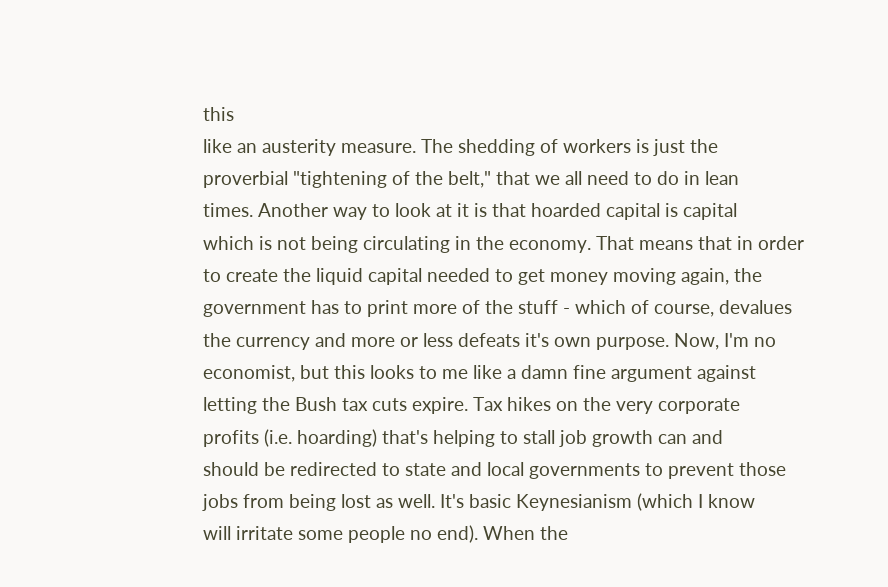this
like an austerity measure. The shedding of workers is just the
proverbial "tightening of the belt," that we all need to do in lean
times. Another way to look at it is that hoarded capital is capital
which is not being circulating in the economy. That means that in order
to create the liquid capital needed to get money moving again, the
government has to print more of the stuff - which of course, devalues
the currency and more or less defeats it's own purpose. Now, I'm no
economist, but this looks to me like a damn fine argument against
letting the Bush tax cuts expire. Tax hikes on the very corporate
profits (i.e. hoarding) that's helping to stall job growth can and
should be redirected to state and local governments to prevent those
jobs from being lost as well. It's basic Keynesianism (which I know
will irritate some people no end). When the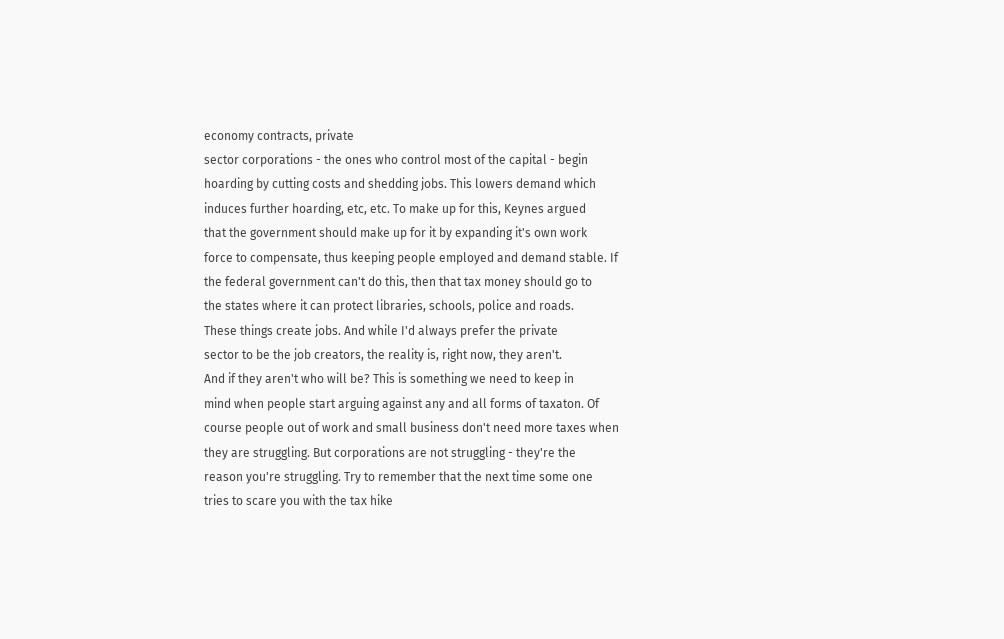economy contracts, private
sector corporations - the ones who control most of the capital - begin
hoarding by cutting costs and shedding jobs. This lowers demand which
induces further hoarding, etc, etc. To make up for this, Keynes argued
that the government should make up for it by expanding it's own work
force to compensate, thus keeping people employed and demand stable. If
the federal government can't do this, then that tax money should go to
the states where it can protect libraries, schools, police and roads.
These things create jobs. And while I'd always prefer the private
sector to be the job creators, the reality is, right now, they aren't.
And if they aren't who will be? This is something we need to keep in
mind when people start arguing against any and all forms of taxaton. Of
course people out of work and small business don't need more taxes when
they are struggling. But corporations are not struggling - they're the
reason you're struggling. Try to remember that the next time some one
tries to scare you with the tax hike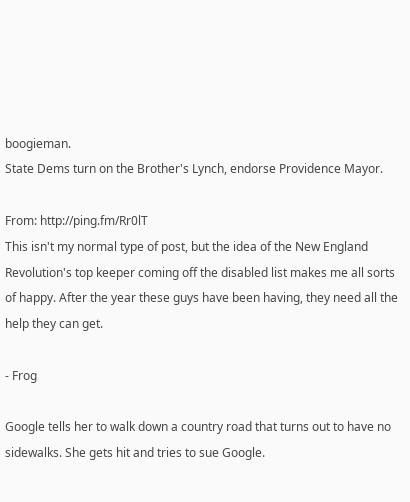boogieman.
State Dems turn on the Brother's Lynch, endorse Providence Mayor.

From: http://ping.fm/Rr0lT
This isn't my normal type of post, but the idea of the New England
Revolution's top keeper coming off the disabled list makes me all sorts
of happy. After the year these guys have been having, they need all the
help they can get.

- Frog

Google tells her to walk down a country road that turns out to have no
sidewalks. She gets hit and tries to sue Google.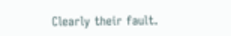Clearly their fault.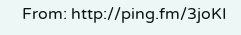From: http://ping.fm/3joKI